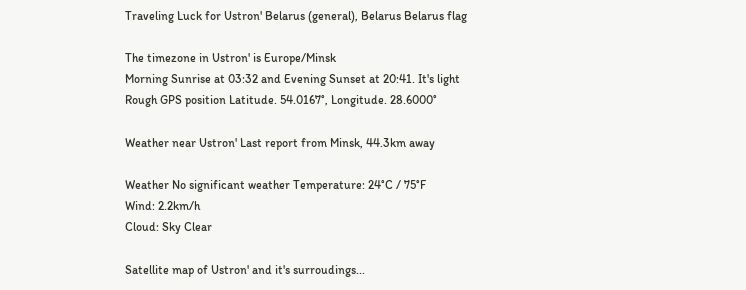Traveling Luck for Ustron' Belarus (general), Belarus Belarus flag

The timezone in Ustron' is Europe/Minsk
Morning Sunrise at 03:32 and Evening Sunset at 20:41. It's light
Rough GPS position Latitude. 54.0167°, Longitude. 28.6000°

Weather near Ustron' Last report from Minsk, 44.3km away

Weather No significant weather Temperature: 24°C / 75°F
Wind: 2.2km/h
Cloud: Sky Clear

Satellite map of Ustron' and it's surroudings...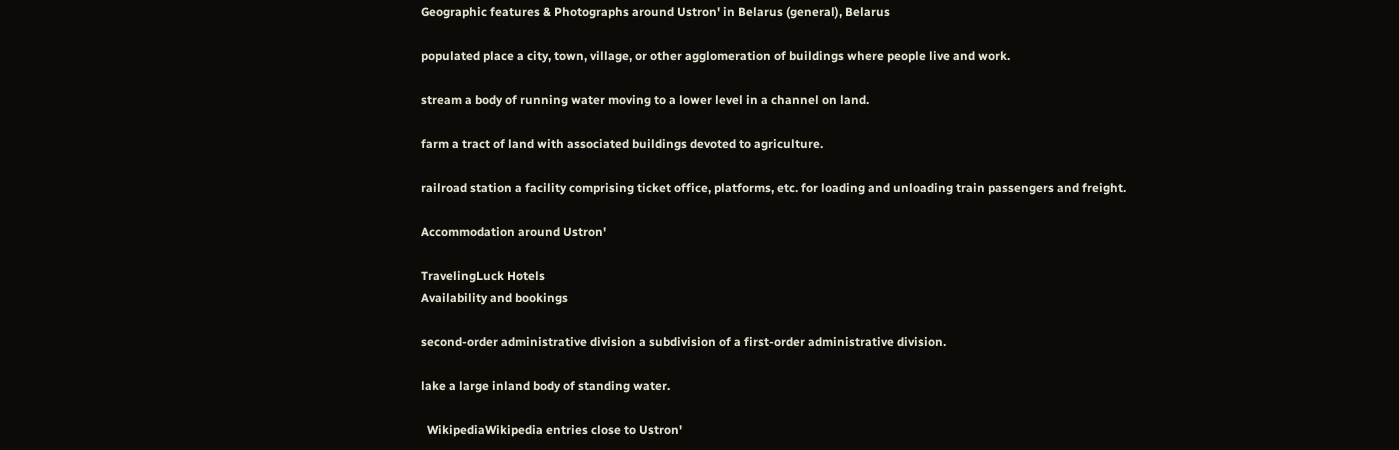Geographic features & Photographs around Ustron' in Belarus (general), Belarus

populated place a city, town, village, or other agglomeration of buildings where people live and work.

stream a body of running water moving to a lower level in a channel on land.

farm a tract of land with associated buildings devoted to agriculture.

railroad station a facility comprising ticket office, platforms, etc. for loading and unloading train passengers and freight.

Accommodation around Ustron'

TravelingLuck Hotels
Availability and bookings

second-order administrative division a subdivision of a first-order administrative division.

lake a large inland body of standing water.

  WikipediaWikipedia entries close to Ustron'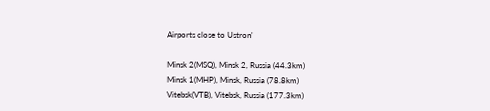Airports close to Ustron'

Minsk 2(MSQ), Minsk 2, Russia (44.3km)
Minsk 1(MHP), Minsk, Russia (78.8km)
Vitebsk(VTB), Vitebsk, Russia (177.3km)